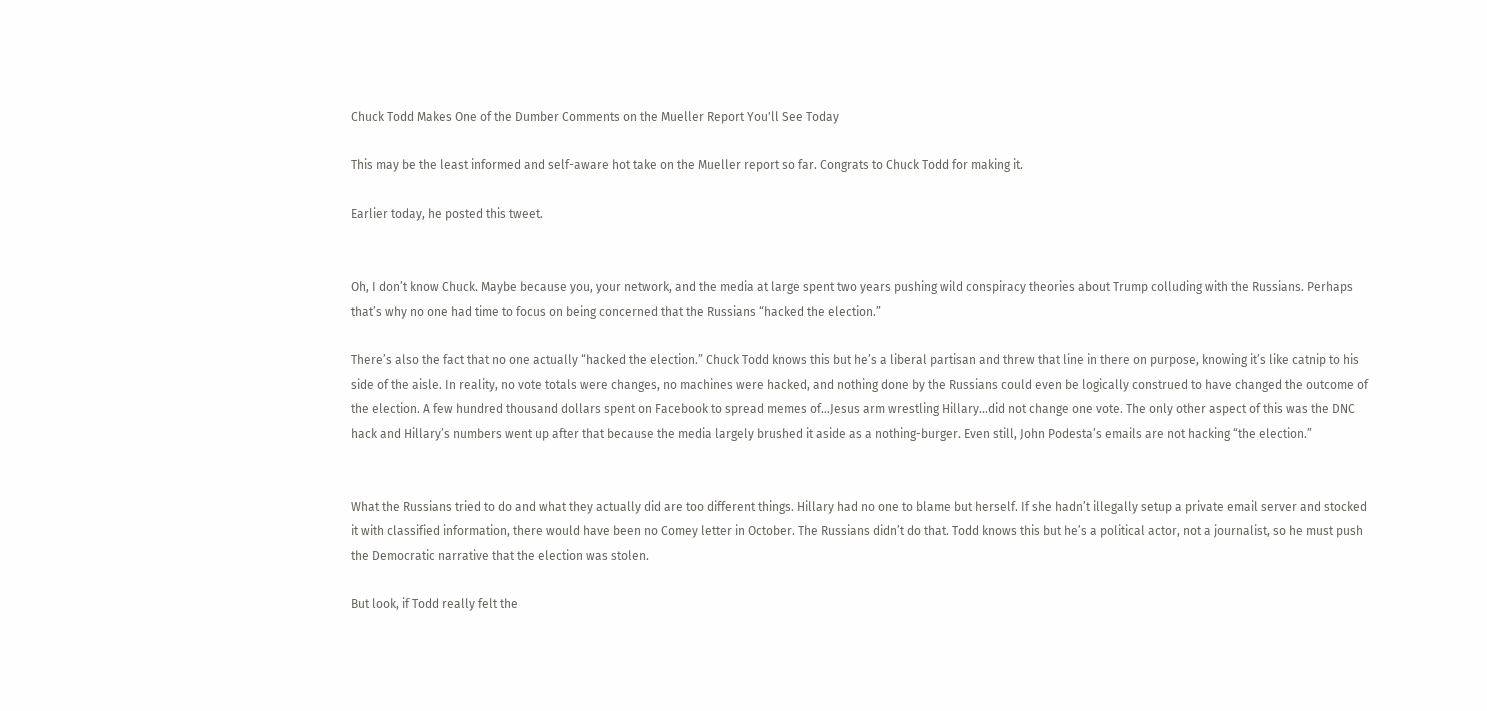Chuck Todd Makes One of the Dumber Comments on the Mueller Report You'll See Today

This may be the least informed and self-aware hot take on the Mueller report so far. Congrats to Chuck Todd for making it.

Earlier today, he posted this tweet.


Oh, I don’t know Chuck. Maybe because you, your network, and the media at large spent two years pushing wild conspiracy theories about Trump colluding with the Russians. Perhaps that’s why no one had time to focus on being concerned that the Russians “hacked the election.”

There’s also the fact that no one actually “hacked the election.” Chuck Todd knows this but he’s a liberal partisan and threw that line in there on purpose, knowing it’s like catnip to his side of the aisle. In reality, no vote totals were changes, no machines were hacked, and nothing done by the Russians could even be logically construed to have changed the outcome of the election. A few hundred thousand dollars spent on Facebook to spread memes of…Jesus arm wrestling Hillary…did not change one vote. The only other aspect of this was the DNC hack and Hillary’s numbers went up after that because the media largely brushed it aside as a nothing-burger. Even still, John Podesta’s emails are not hacking “the election.”


What the Russians tried to do and what they actually did are too different things. Hillary had no one to blame but herself. If she hadn’t illegally setup a private email server and stocked it with classified information, there would have been no Comey letter in October. The Russians didn’t do that. Todd knows this but he’s a political actor, not a journalist, so he must push the Democratic narrative that the election was stolen.

But look, if Todd really felt the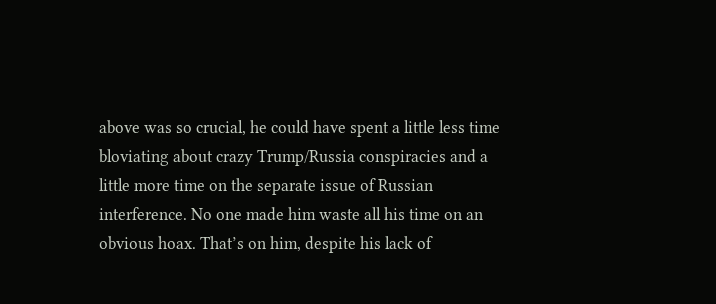above was so crucial, he could have spent a little less time bloviating about crazy Trump/Russia conspiracies and a little more time on the separate issue of Russian interference. No one made him waste all his time on an obvious hoax. That’s on him, despite his lack of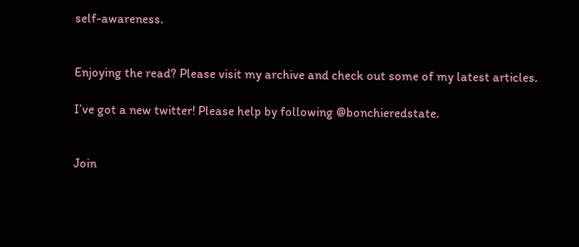self-awareness.


Enjoying the read? Please visit my archive and check out some of my latest articles.

I’ve got a new twitter! Please help by following @bonchieredstate.


Join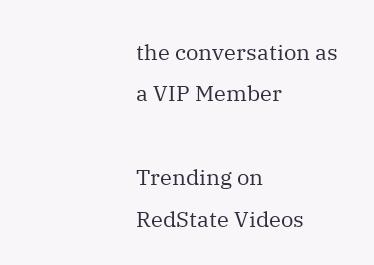the conversation as a VIP Member

Trending on RedState Videos